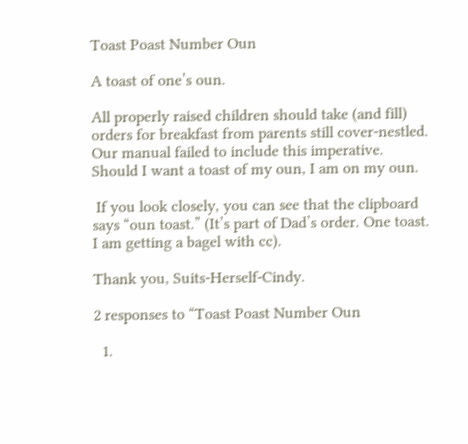Toast Poast Number Oun

A toast of one’s oun.

All properly raised children should take (and fill) orders for breakfast from parents still cover-nestled. Our manual failed to include this imperative. Should I want a toast of my oun, I am on my oun.

 If you look closely, you can see that the clipboard says “oun toast.” (It’s part of Dad’s order. One toast.  I am getting a bagel with cc).

Thank you, Suits-Herself-Cindy.

2 responses to “Toast Poast Number Oun

  1.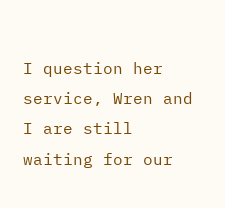I question her service, Wren and I are still waiting for our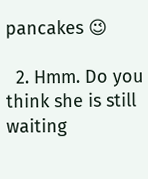pancakes 😉

  2. Hmm. Do you think she is still waiting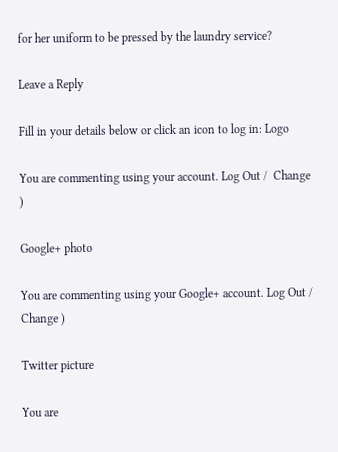for her uniform to be pressed by the laundry service?

Leave a Reply

Fill in your details below or click an icon to log in: Logo

You are commenting using your account. Log Out /  Change )

Google+ photo

You are commenting using your Google+ account. Log Out /  Change )

Twitter picture

You are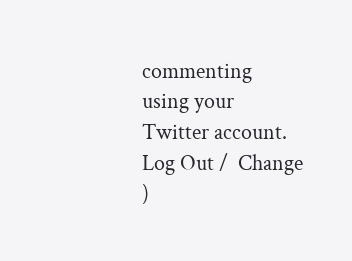commenting using your Twitter account. Log Out /  Change )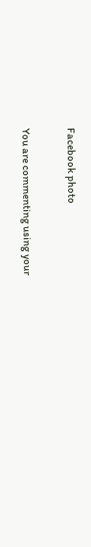Facebook photo

You are commenting using your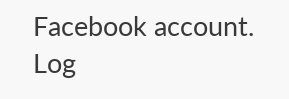Facebook account. Log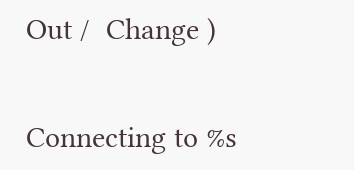Out /  Change )


Connecting to %s